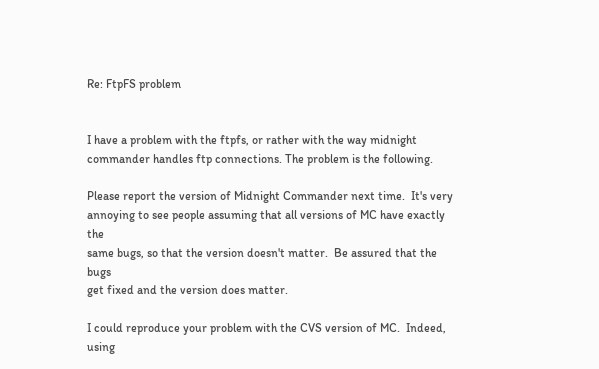Re: FtpFS problem


I have a problem with the ftpfs, or rather with the way midnight
commander handles ftp connections. The problem is the following.

Please report the version of Midnight Commander next time.  It's very
annoying to see people assuming that all versions of MC have exactly the
same bugs, so that the version doesn't matter.  Be assured that the bugs
get fixed and the version does matter.

I could reproduce your problem with the CVS version of MC.  Indeed, using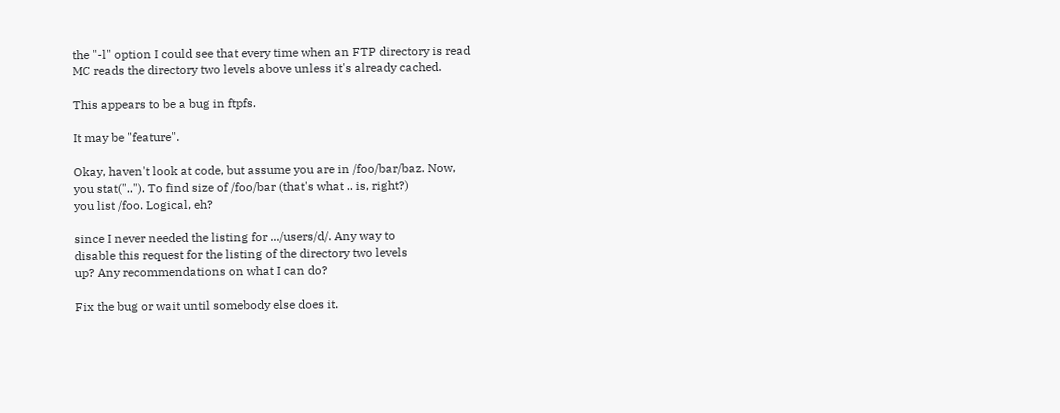the "-l" option I could see that every time when an FTP directory is read
MC reads the directory two levels above unless it's already cached.

This appears to be a bug in ftpfs.

It may be "feature".

Okay, haven't look at code, but assume you are in /foo/bar/baz. Now,
you stat(".."). To find size of /foo/bar (that's what .. is, right?)
you list /foo. Logical, eh?

since I never needed the listing for .../users/d/. Any way to
disable this request for the listing of the directory two levels
up? Any recommendations on what I can do?

Fix the bug or wait until somebody else does it.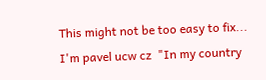This might not be too easy to fix...
I'm pavel ucw cz  "In my country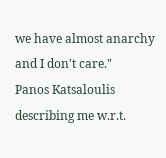we have almost anarchy and I don't care."
Panos Katsaloulis describing me w.r.t.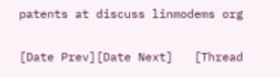patents at discuss linmodems org

[Date Prev][Date Next]   [Thread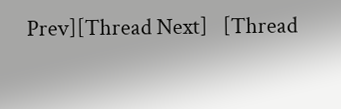Prev][Thread Next]   [Thread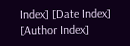Index] [Date Index] [Author Index]